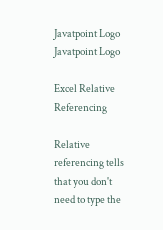Javatpoint Logo
Javatpoint Logo

Excel Relative Referencing

Relative referencing tells that you don't need to type the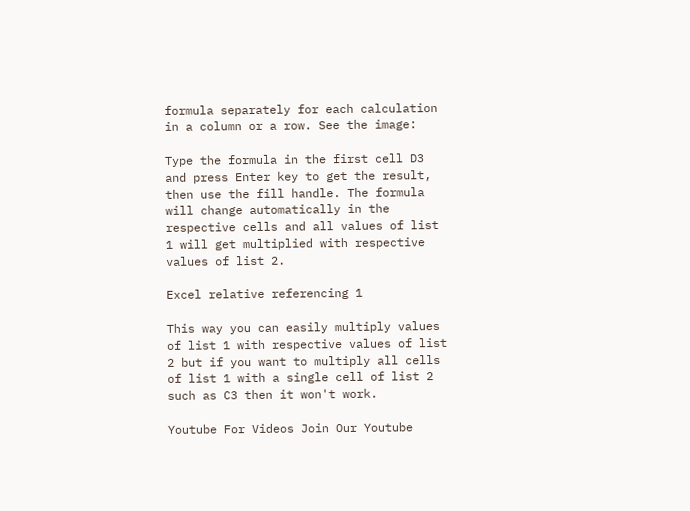formula separately for each calculation in a column or a row. See the image:

Type the formula in the first cell D3 and press Enter key to get the result, then use the fill handle. The formula will change automatically in the respective cells and all values of list 1 will get multiplied with respective values of list 2.

Excel relative referencing 1

This way you can easily multiply values of list 1 with respective values of list 2 but if you want to multiply all cells of list 1 with a single cell of list 2 such as C3 then it won't work.

Youtube For Videos Join Our Youtube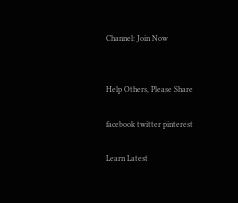Channel: Join Now


Help Others, Please Share

facebook twitter pinterest

Learn Latest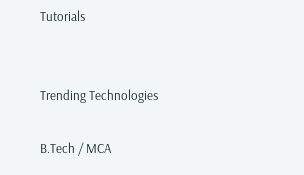Tutorials


Trending Technologies

B.Tech / MCA